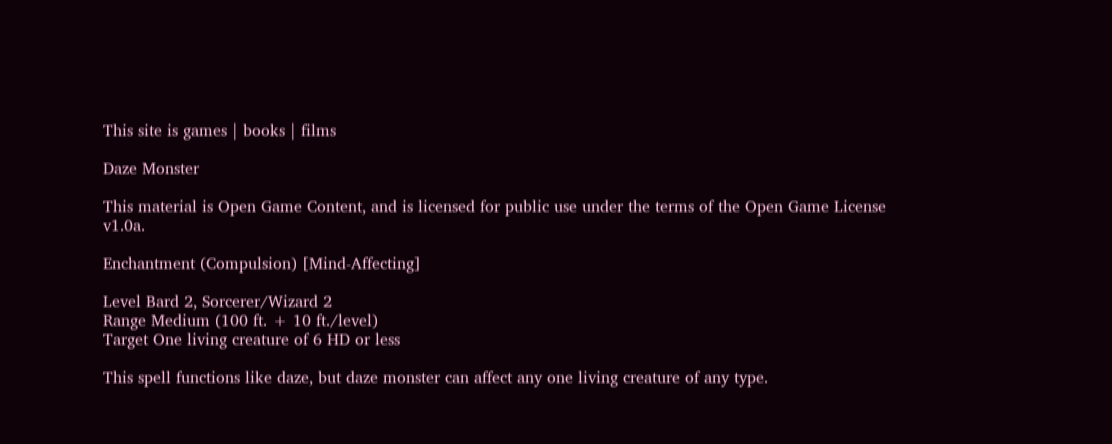This site is games | books | films

Daze Monster

This material is Open Game Content, and is licensed for public use under the terms of the Open Game License v1.0a.

Enchantment (Compulsion) [Mind-Affecting]

Level Bard 2, Sorcerer/Wizard 2
Range Medium (100 ft. + 10 ft./level)
Target One living creature of 6 HD or less

This spell functions like daze, but daze monster can affect any one living creature of any type.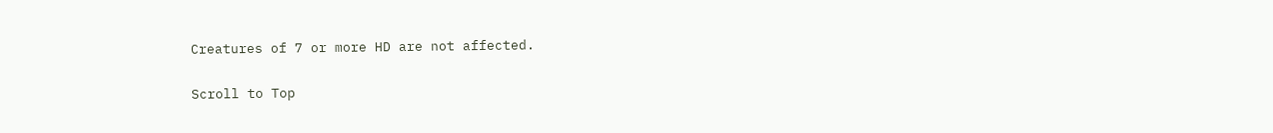Creatures of 7 or more HD are not affected.

Scroll to Top